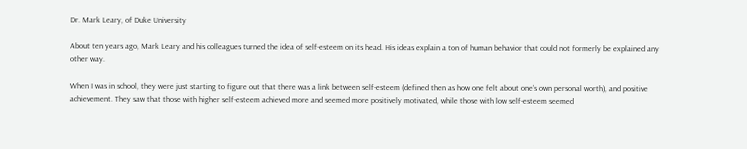Dr. Mark Leary, of Duke University

About ten years ago, Mark Leary and his colleagues turned the idea of self-esteem on its head. His ideas explain a ton of human behavior that could not formerly be explained any other way.

When I was in school, they were just starting to figure out that there was a link between self-esteem (defined then as how one felt about one’s own personal worth), and positive achievement. They saw that those with higher self-esteem achieved more and seemed more positively motivated, while those with low self-esteem seemed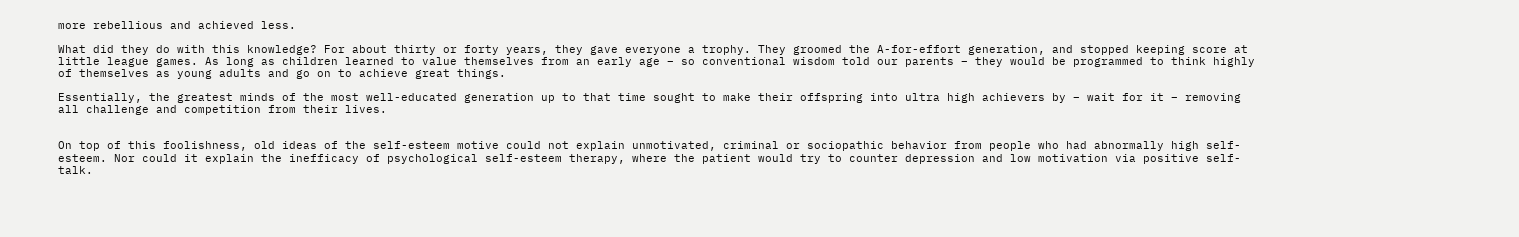more rebellious and achieved less.

What did they do with this knowledge? For about thirty or forty years, they gave everyone a trophy. They groomed the A-for-effort generation, and stopped keeping score at little league games. As long as children learned to value themselves from an early age – so conventional wisdom told our parents – they would be programmed to think highly of themselves as young adults and go on to achieve great things.

Essentially, the greatest minds of the most well-educated generation up to that time sought to make their offspring into ultra high achievers by – wait for it – removing all challenge and competition from their lives.


On top of this foolishness, old ideas of the self-esteem motive could not explain unmotivated, criminal or sociopathic behavior from people who had abnormally high self-esteem. Nor could it explain the inefficacy of psychological self-esteem therapy, where the patient would try to counter depression and low motivation via positive self-talk.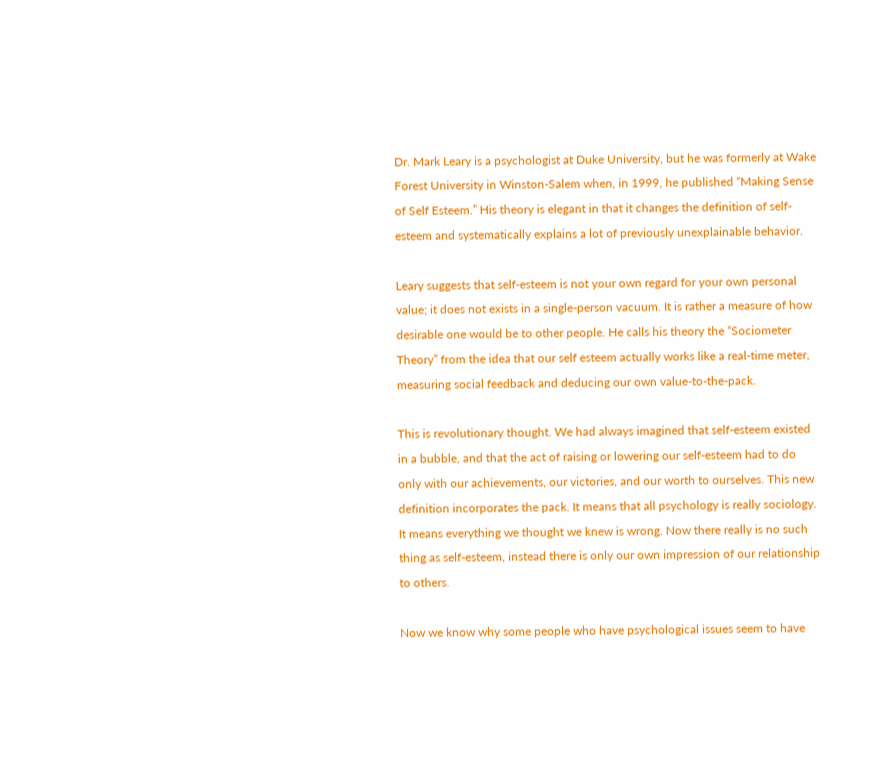Dr. Mark Leary is a psychologist at Duke University, but he was formerly at Wake Forest University in Winston-Salem when, in 1999, he published “Making Sense of Self Esteem.” His theory is elegant in that it changes the definition of self-esteem and systematically explains a lot of previously unexplainable behavior.

Leary suggests that self-esteem is not your own regard for your own personal value; it does not exists in a single-person vacuum. It is rather a measure of how desirable one would be to other people. He calls his theory the “Sociometer Theory” from the idea that our self esteem actually works like a real-time meter, measuring social feedback and deducing our own value-to-the-pack.

This is revolutionary thought. We had always imagined that self-esteem existed in a bubble, and that the act of raising or lowering our self-esteem had to do only with our achievements, our victories, and our worth to ourselves. This new definition incorporates the pack. It means that all psychology is really sociology. It means everything we thought we knew is wrong. Now there really is no such thing as self-esteem, instead there is only our own impression of our relationship to others.

Now we know why some people who have psychological issues seem to have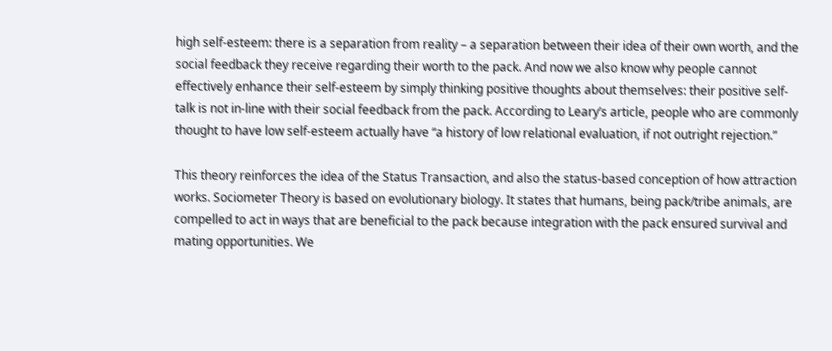high self-esteem: there is a separation from reality – a separation between their idea of their own worth, and the social feedback they receive regarding their worth to the pack. And now we also know why people cannot effectively enhance their self-esteem by simply thinking positive thoughts about themselves: their positive self-talk is not in-line with their social feedback from the pack. According to Leary’s article, people who are commonly thought to have low self-esteem actually have “a history of low relational evaluation, if not outright rejection.”

This theory reinforces the idea of the Status Transaction, and also the status-based conception of how attraction works. Sociometer Theory is based on evolutionary biology. It states that humans, being pack/tribe animals, are compelled to act in ways that are beneficial to the pack because integration with the pack ensured survival and mating opportunities. We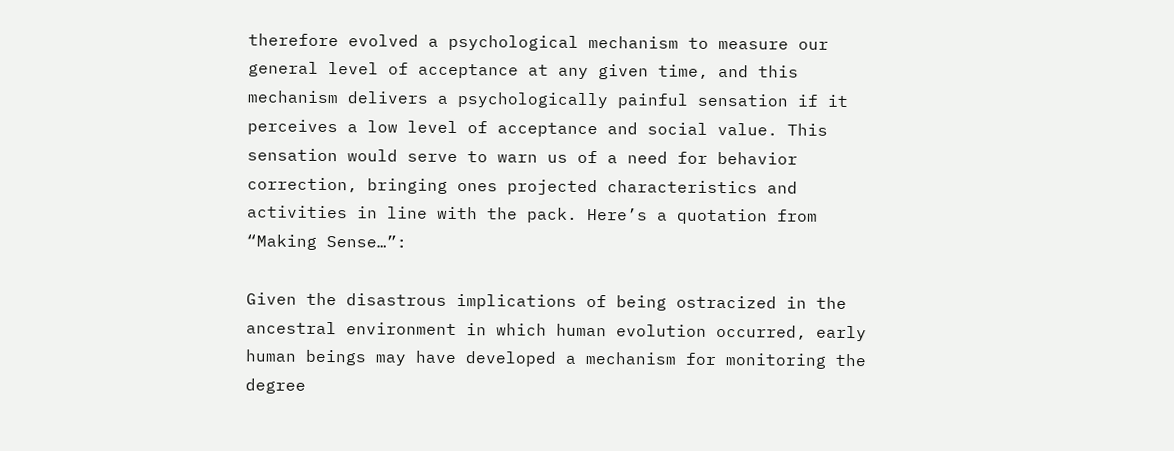therefore evolved a psychological mechanism to measure our general level of acceptance at any given time, and this mechanism delivers a psychologically painful sensation if it perceives a low level of acceptance and social value. This sensation would serve to warn us of a need for behavior correction, bringing ones projected characteristics and activities in line with the pack. Here’s a quotation from “Making Sense…”:

Given the disastrous implications of being ostracized in the ancestral environment in which human evolution occurred, early human beings may have developed a mechanism for monitoring the degree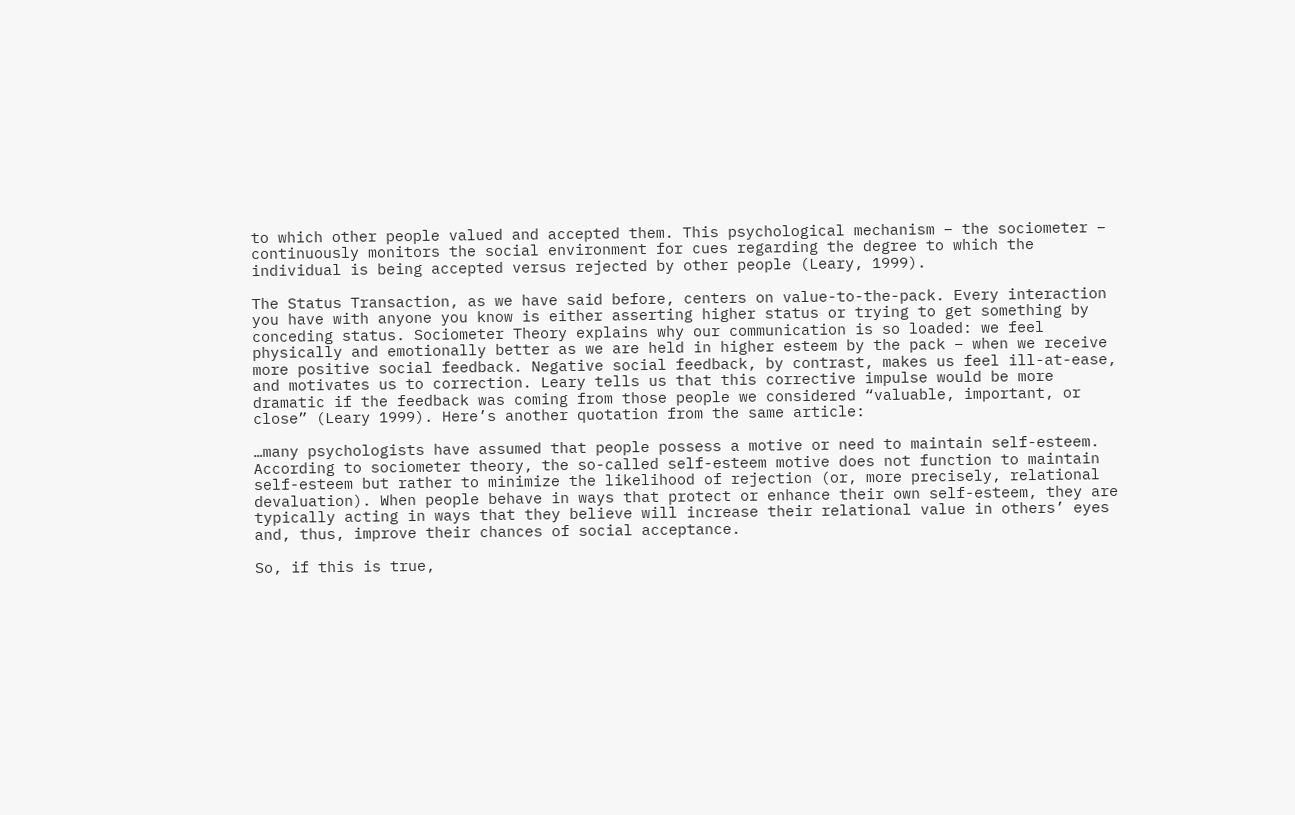to which other people valued and accepted them. This psychological mechanism – the sociometer – continuously monitors the social environment for cues regarding the degree to which the individual is being accepted versus rejected by other people (Leary, 1999).

The Status Transaction, as we have said before, centers on value-to-the-pack. Every interaction you have with anyone you know is either asserting higher status or trying to get something by conceding status. Sociometer Theory explains why our communication is so loaded: we feel physically and emotionally better as we are held in higher esteem by the pack – when we receive more positive social feedback. Negative social feedback, by contrast, makes us feel ill-at-ease, and motivates us to correction. Leary tells us that this corrective impulse would be more dramatic if the feedback was coming from those people we considered “valuable, important, or close” (Leary 1999). Here’s another quotation from the same article:

…many psychologists have assumed that people possess a motive or need to maintain self-esteem. According to sociometer theory, the so-called self-esteem motive does not function to maintain self-esteem but rather to minimize the likelihood of rejection (or, more precisely, relational devaluation). When people behave in ways that protect or enhance their own self-esteem, they are typically acting in ways that they believe will increase their relational value in others’ eyes and, thus, improve their chances of social acceptance.

So, if this is true,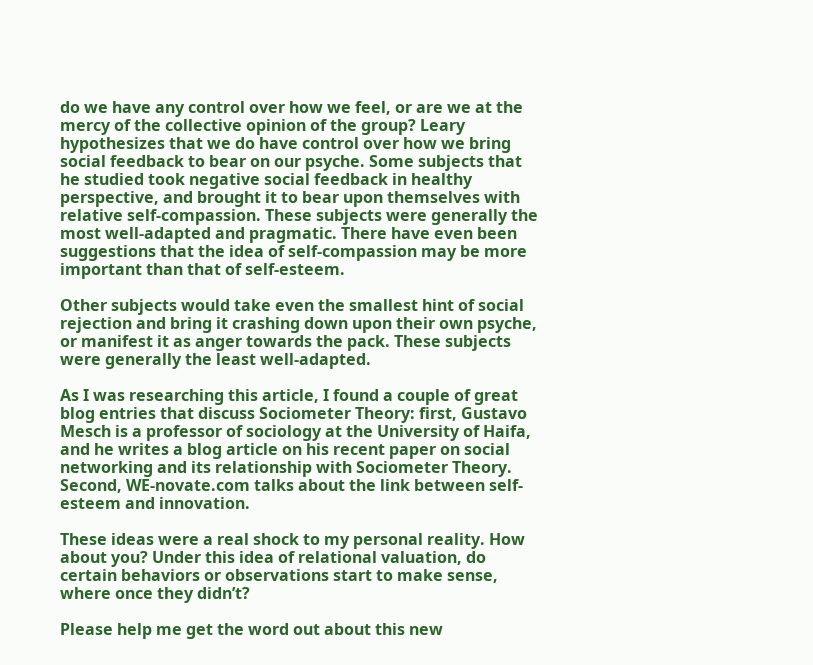do we have any control over how we feel, or are we at the mercy of the collective opinion of the group? Leary hypothesizes that we do have control over how we bring social feedback to bear on our psyche. Some subjects that he studied took negative social feedback in healthy perspective, and brought it to bear upon themselves with relative self-compassion. These subjects were generally the most well-adapted and pragmatic. There have even been suggestions that the idea of self-compassion may be more important than that of self-esteem.

Other subjects would take even the smallest hint of social rejection and bring it crashing down upon their own psyche, or manifest it as anger towards the pack. These subjects were generally the least well-adapted.

As I was researching this article, I found a couple of great blog entries that discuss Sociometer Theory: first, Gustavo Mesch is a professor of sociology at the University of Haifa, and he writes a blog article on his recent paper on social networking and its relationship with Sociometer Theory. Second, WE-novate.com talks about the link between self-esteem and innovation.

These ideas were a real shock to my personal reality. How about you? Under this idea of relational valuation, do certain behaviors or observations start to make sense, where once they didn’t?

Please help me get the word out about this new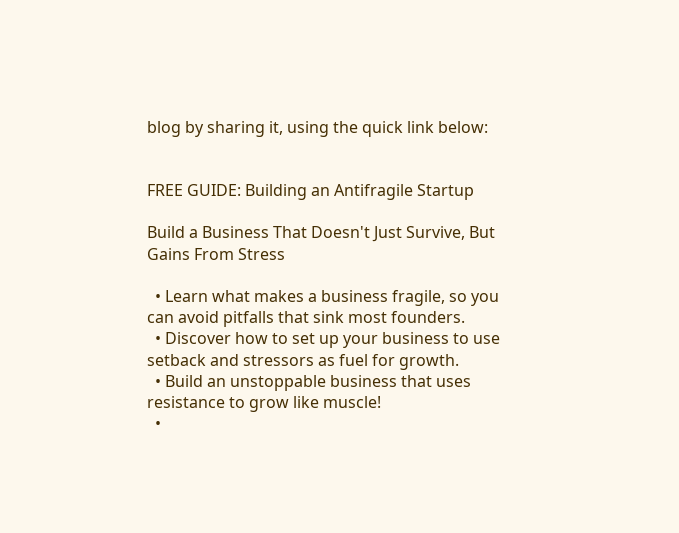blog by sharing it, using the quick link below:


FREE GUIDE: Building an Antifragile Startup

Build a Business That Doesn't Just Survive, But Gains From Stress

  • Learn what makes a business fragile, so you can avoid pitfalls that sink most founders.
  • Discover how to set up your business to use setback and stressors as fuel for growth.
  • Build an unstoppable business that uses resistance to grow like muscle!
  •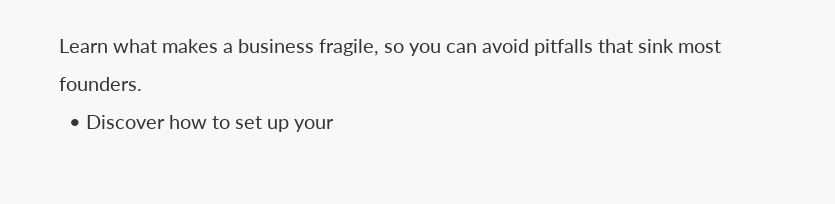Learn what makes a business fragile, so you can avoid pitfalls that sink most founders.
  • Discover how to set up your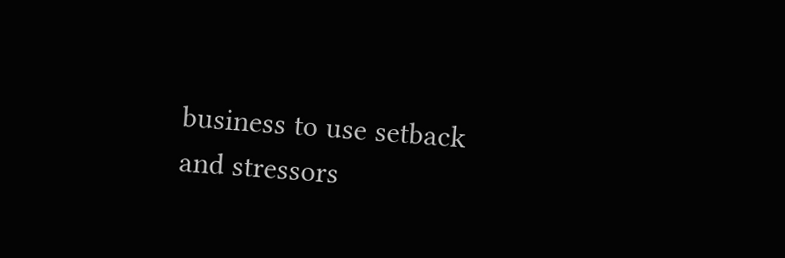business to use setback and stressors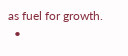as fuel for growth.
  •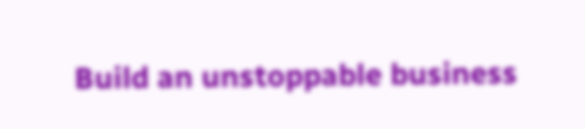Build an unstoppable business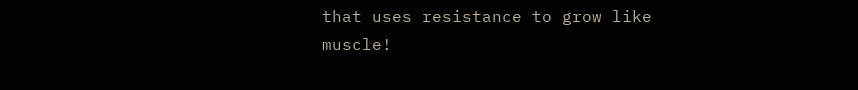that uses resistance to grow like muscle!